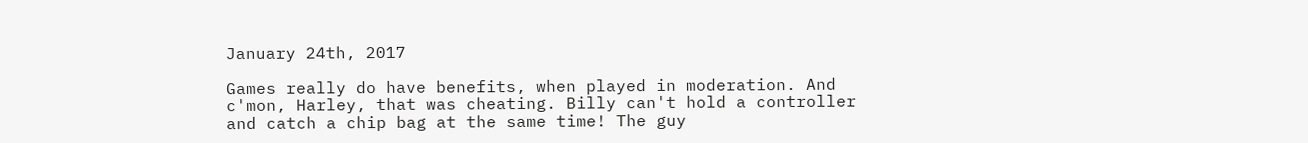January 24th, 2017

Games really do have benefits, when played in moderation. And c'mon, Harley, that was cheating. Billy can't hold a controller and catch a chip bag at the same time! The guy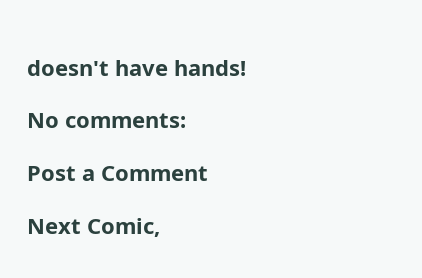doesn't have hands!

No comments:

Post a Comment

Next Comic,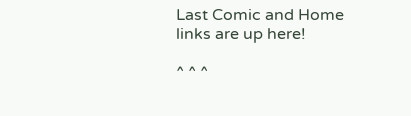Last Comic and Home links are up here!

^ ^ ^